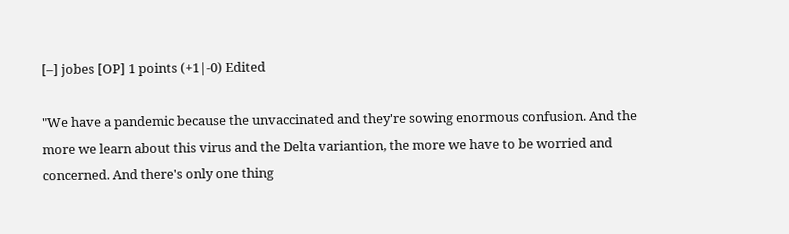[–] jobes [OP] 1 points (+1|-0) Edited

"We have a pandemic because the unvaccinated and they're sowing enormous confusion. And the more we learn about this virus and the Delta variantion, the more we have to be worried and concerned. And there's only one thing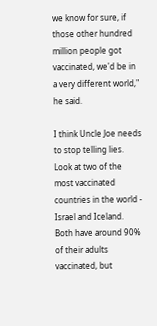we know for sure, if those other hundred million people got vaccinated, we'd be in a very different world," he said.

I think Uncle Joe needs to stop telling lies. Look at two of the most vaccinated countries in the world - Israel and Iceland. Both have around 90% of their adults vaccinated, but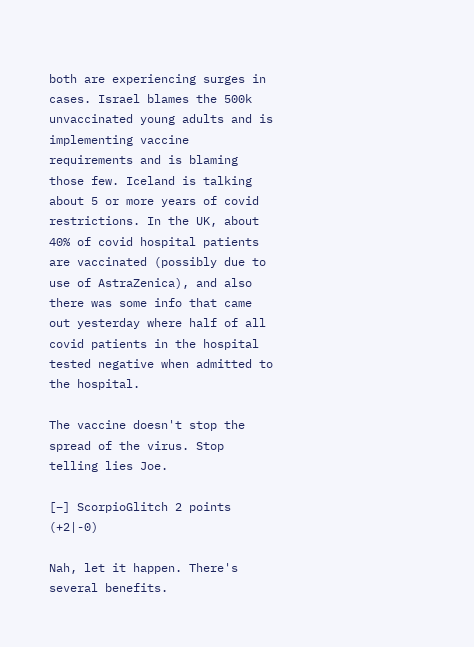both are experiencing surges in cases. Israel blames the 500k unvaccinated young adults and is implementing vaccine requirements and is blaming those few. Iceland is talking about 5 or more years of covid restrictions. In the UK, about 40% of covid hospital patients are vaccinated (possibly due to use of AstraZenica), and also there was some info that came out yesterday where half of all covid patients in the hospital tested negative when admitted to the hospital.

The vaccine doesn't stop the spread of the virus. Stop telling lies Joe.

[–] ScorpioGlitch 2 points (+2|-0)

Nah, let it happen. There's several benefits.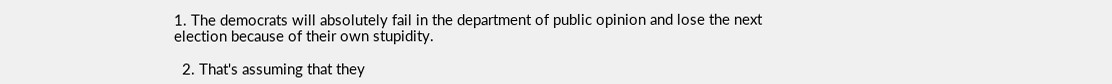1. The democrats will absolutely fail in the department of public opinion and lose the next election because of their own stupidity.

  2. That's assuming that they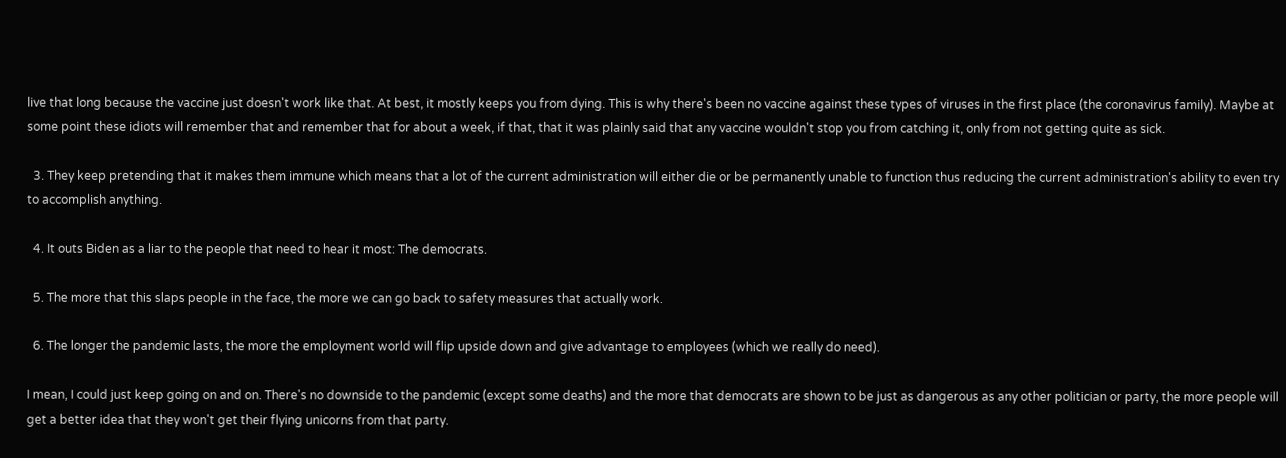live that long because the vaccine just doesn't work like that. At best, it mostly keeps you from dying. This is why there's been no vaccine against these types of viruses in the first place (the coronavirus family). Maybe at some point these idiots will remember that and remember that for about a week, if that, that it was plainly said that any vaccine wouldn't stop you from catching it, only from not getting quite as sick.

  3. They keep pretending that it makes them immune which means that a lot of the current administration will either die or be permanently unable to function thus reducing the current administration's ability to even try to accomplish anything.

  4. It outs Biden as a liar to the people that need to hear it most: The democrats.

  5. The more that this slaps people in the face, the more we can go back to safety measures that actually work.

  6. The longer the pandemic lasts, the more the employment world will flip upside down and give advantage to employees (which we really do need).

I mean, I could just keep going on and on. There's no downside to the pandemic (except some deaths) and the more that democrats are shown to be just as dangerous as any other politician or party, the more people will get a better idea that they won't get their flying unicorns from that party.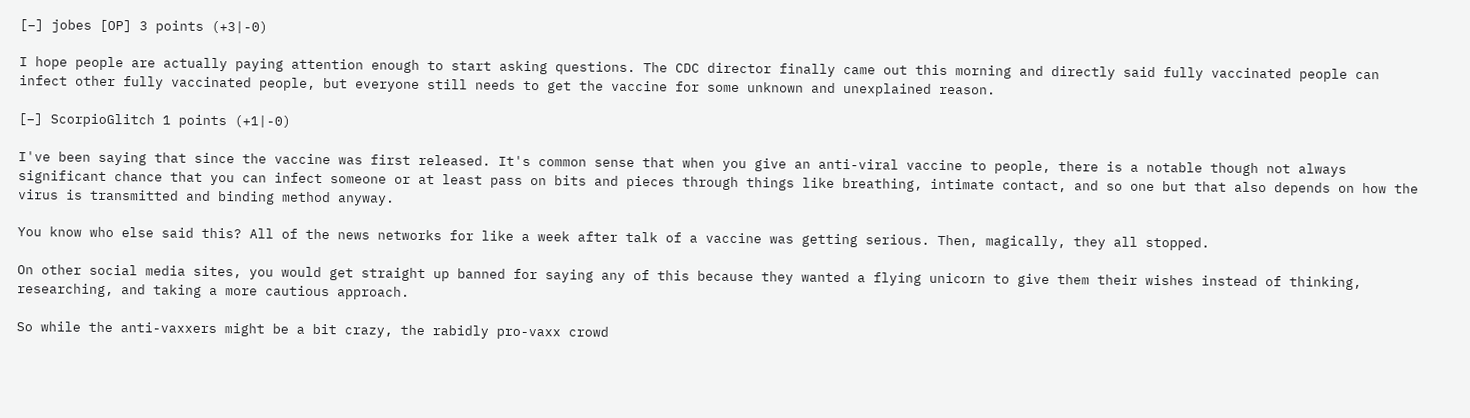[–] jobes [OP] 3 points (+3|-0)

I hope people are actually paying attention enough to start asking questions. The CDC director finally came out this morning and directly said fully vaccinated people can infect other fully vaccinated people, but everyone still needs to get the vaccine for some unknown and unexplained reason.

[–] ScorpioGlitch 1 points (+1|-0)

I've been saying that since the vaccine was first released. It's common sense that when you give an anti-viral vaccine to people, there is a notable though not always significant chance that you can infect someone or at least pass on bits and pieces through things like breathing, intimate contact, and so one but that also depends on how the virus is transmitted and binding method anyway.

You know who else said this? All of the news networks for like a week after talk of a vaccine was getting serious. Then, magically, they all stopped.

On other social media sites, you would get straight up banned for saying any of this because they wanted a flying unicorn to give them their wishes instead of thinking, researching, and taking a more cautious approach.

So while the anti-vaxxers might be a bit crazy, the rabidly pro-vaxx crowd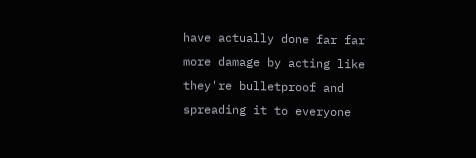have actually done far far more damage by acting like they're bulletproof and spreading it to everyone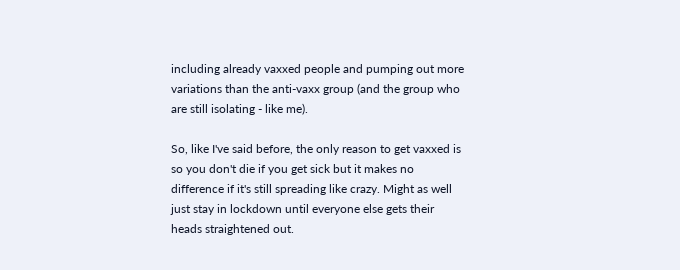including already vaxxed people and pumping out more variations than the anti-vaxx group (and the group who are still isolating - like me).

So, like I've said before, the only reason to get vaxxed is so you don't die if you get sick but it makes no difference if it's still spreading like crazy. Might as well just stay in lockdown until everyone else gets their heads straightened out.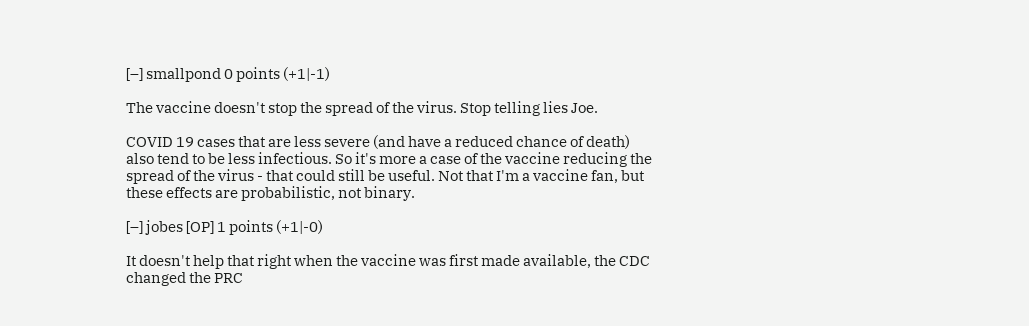[–] smallpond 0 points (+1|-1)

The vaccine doesn't stop the spread of the virus. Stop telling lies Joe.

COVID 19 cases that are less severe (and have a reduced chance of death) also tend to be less infectious. So it's more a case of the vaccine reducing the spread of the virus - that could still be useful. Not that I'm a vaccine fan, but these effects are probabilistic, not binary.

[–] jobes [OP] 1 points (+1|-0)

It doesn't help that right when the vaccine was first made available, the CDC changed the PRC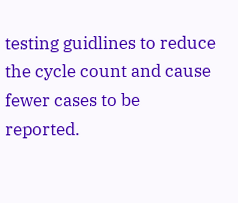testing guidlines to reduce the cycle count and cause fewer cases to be reported.